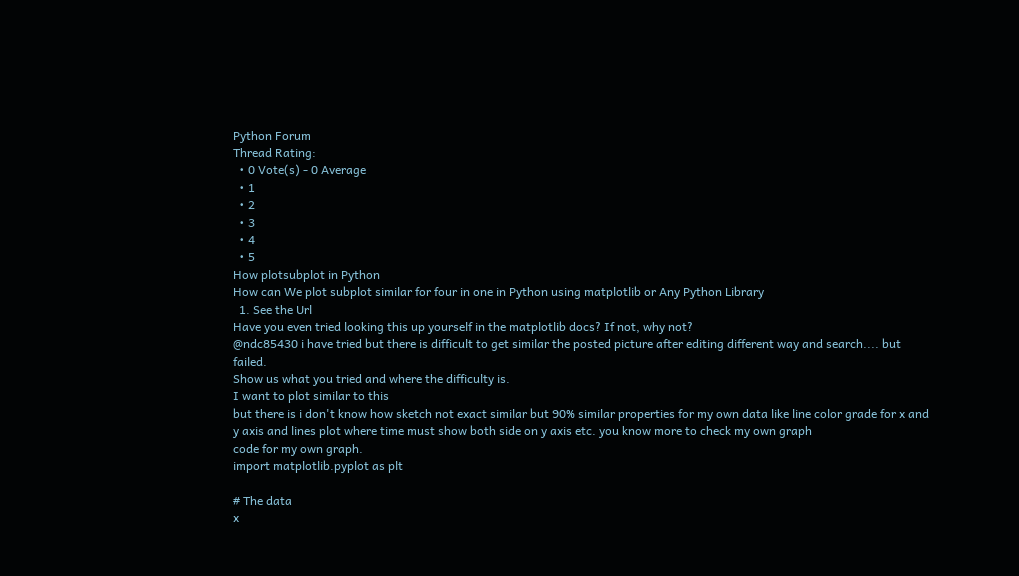Python Forum
Thread Rating:
  • 0 Vote(s) - 0 Average
  • 1
  • 2
  • 3
  • 4
  • 5
How plotsubplot in Python
How can We plot subplot similar for four in one in Python using matplotlib or Any Python Library
  1. See the Url
Have you even tried looking this up yourself in the matplotlib docs? If not, why not?
@ndc85430 i have tried but there is difficult to get similar the posted picture after editing different way and search.... but failed.
Show us what you tried and where the difficulty is.
I want to plot similar to this
but there is i don't know how sketch not exact similar but 90% similar properties for my own data like line color grade for x and y axis and lines plot where time must show both side on y axis etc. you know more to check my own graph
code for my own graph.
import matplotlib.pyplot as plt

# The data
x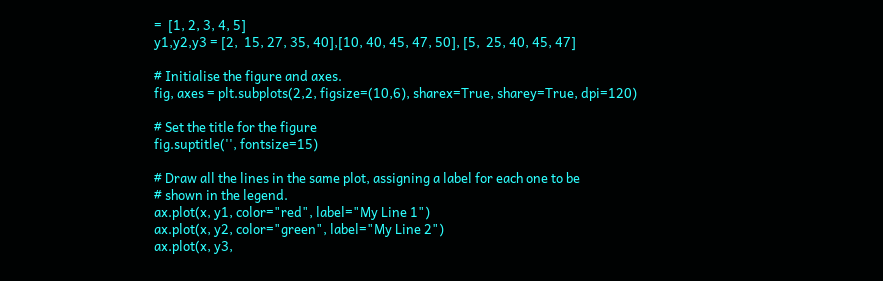=  [1, 2, 3, 4, 5]
y1,y2,y3 = [2,  15, 27, 35, 40],[10, 40, 45, 47, 50], [5,  25, 40, 45, 47]

# Initialise the figure and axes.
fig, axes = plt.subplots(2,2, figsize=(10,6), sharex=True, sharey=True, dpi=120)

# Set the title for the figure
fig.suptitle('', fontsize=15)

# Draw all the lines in the same plot, assigning a label for each one to be
# shown in the legend.
ax.plot(x, y1, color="red", label="My Line 1")
ax.plot(x, y2, color="green", label="My Line 2")
ax.plot(x, y3,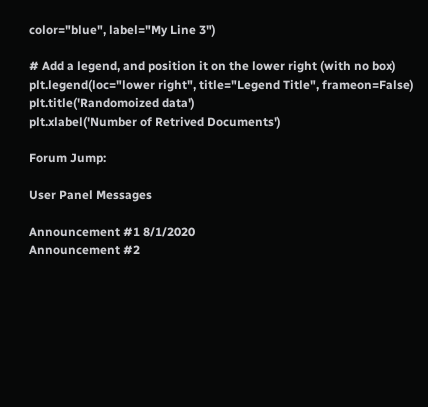color="blue", label="My Line 3")

# Add a legend, and position it on the lower right (with no box)
plt.legend(loc="lower right", title="Legend Title", frameon=False)
plt.title('Randomoized data')
plt.xlabel('Number of Retrived Documents')

Forum Jump:

User Panel Messages

Announcement #1 8/1/2020
Announcement #2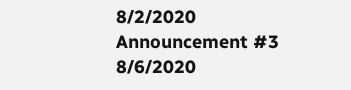8/2/2020
Announcement #3 8/6/2020